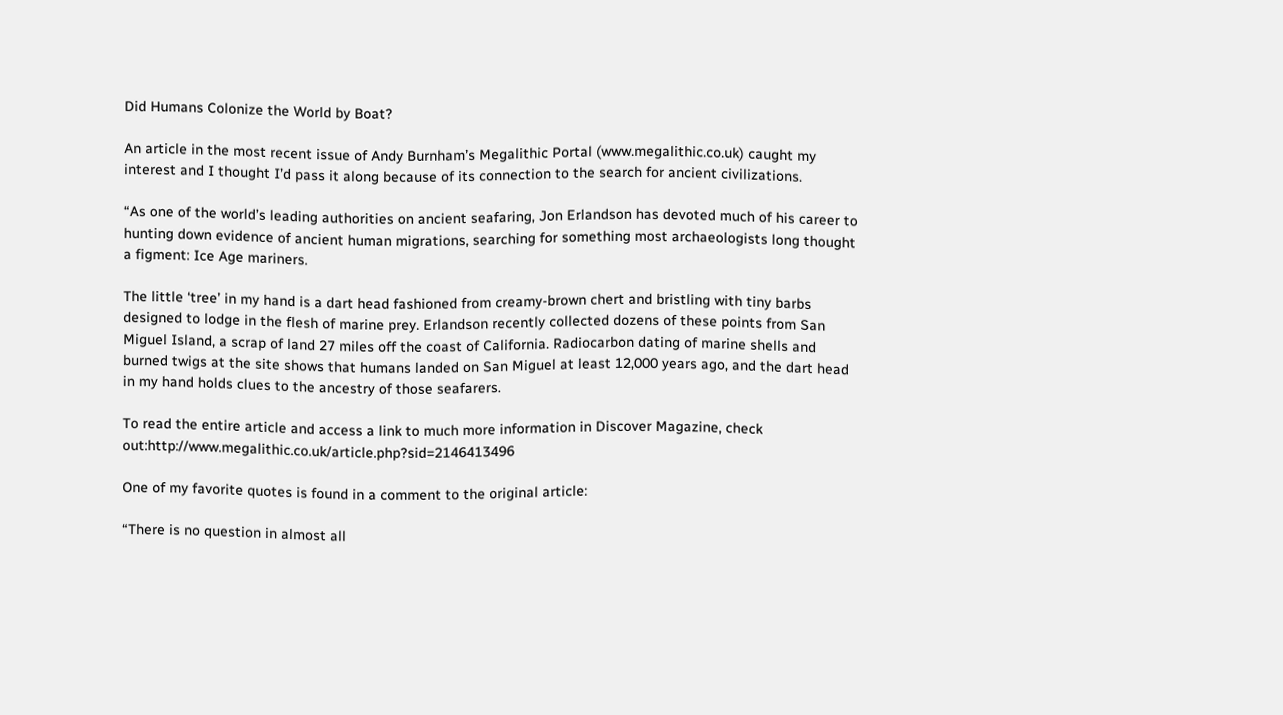Did Humans Colonize the World by Boat?

An article in the most recent issue of Andy Burnham’s Megalithic Portal (www.megalithic.co.uk) caught my interest and I thought I’d pass it along because of its connection to the search for ancient civilizations.

“As one of the world’s leading authorities on ancient seafaring, Jon Erlandson has devoted much of his career to hunting down evidence of ancient human migrations, searching for something most archaeologists long thought a figment: Ice Age mariners.

The little ‘tree’ in my hand is a dart head fashioned from creamy-brown chert and bristling with tiny barbs designed to lodge in the flesh of marine prey. Erlandson recently collected dozens of these points from San Miguel Island, a scrap of land 27 miles off the coast of California. Radiocarbon dating of marine shells and burned twigs at the site shows that humans landed on San Miguel at least 12,000 years ago, and the dart head in my hand holds clues to the ancestry of those seafarers.

To read the entire article and access a link to much more information in Discover Magazine, check out:http://www.megalithic.co.uk/article.php?sid=2146413496

One of my favorite quotes is found in a comment to the original article:

“There is no question in almost all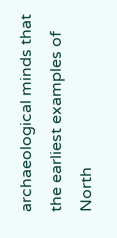archaeological minds that the earliest examples of North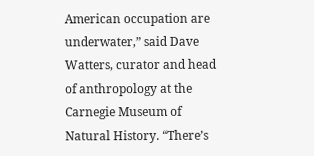American occupation are underwater,” said Dave Watters, curator and head of anthropology at the Carnegie Museum of Natural History. “There’s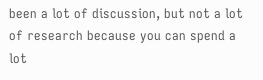been a lot of discussion, but not a lot of research because you can spend a lot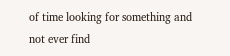of time looking for something and not ever find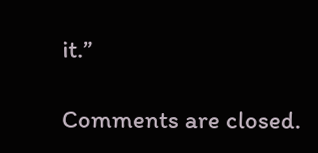it.”

Comments are closed.